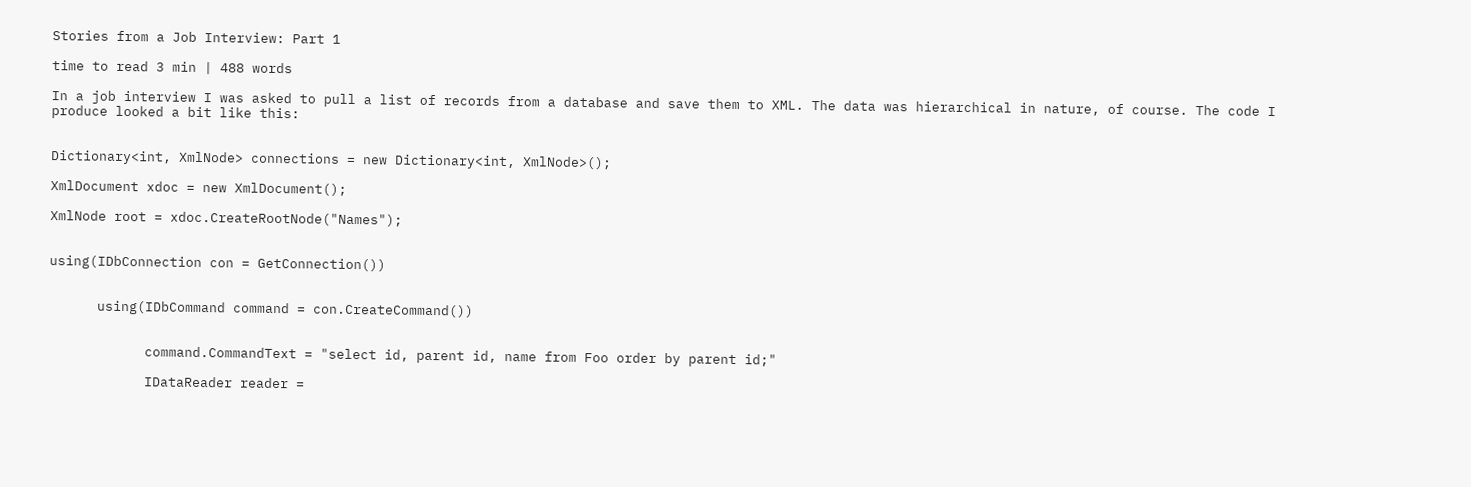Stories from a Job Interview: Part 1

time to read 3 min | 488 words

In a job interview I was asked to pull a list of records from a database and save them to XML. The data was hierarchical in nature, of course. The code I produce looked a bit like this:


Dictionary<int, XmlNode> connections = new Dictionary<int, XmlNode>();

XmlDocument xdoc = new XmlDocument();

XmlNode root = xdoc.CreateRootNode("Names");


using(IDbConnection con = GetConnection())


      using(IDbCommand command = con.CreateCommand())


            command.CommandText = "select id, parent id, name from Foo order by parent id;"

            IDataReader reader =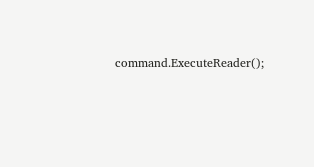command.ExecuteReader();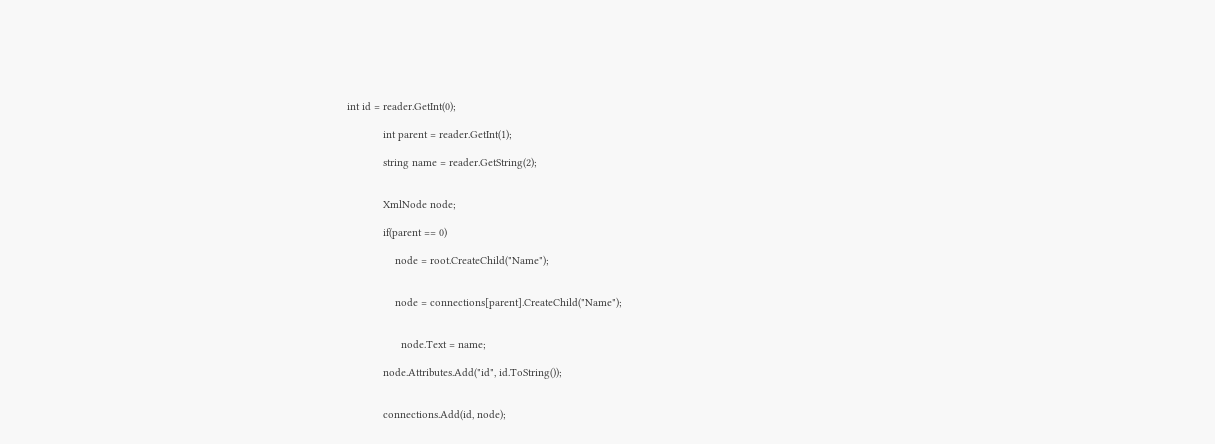int id = reader.GetInt(0);

            int parent = reader.GetInt(1);

            string name = reader.GetString(2);


            XmlNode node;

            if(parent == 0)

                node = root.CreateChild("Name");


                node = connections[parent].CreateChild("Name");


                  node.Text = name;

            node.Attributes.Add("id", id.ToString());


            connections.Add(id, node);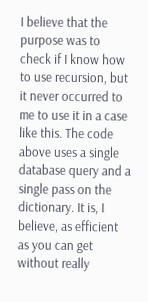I believe that the purpose was to check if I know how to use recursion, but it never occurred to me to use it in a case like this. The code above uses a single database query and a single pass on the dictionary. It is, I believe, as efficient as you can get without really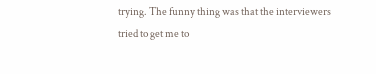trying. The funny thing was that the interviewers tried to get me to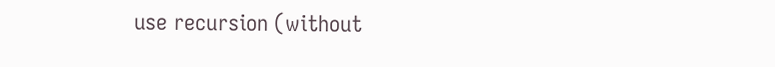use recursion (without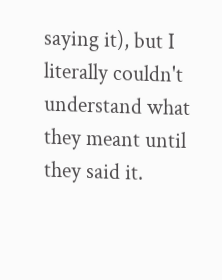saying it), but I literally couldn't understand what they meant until they said it.